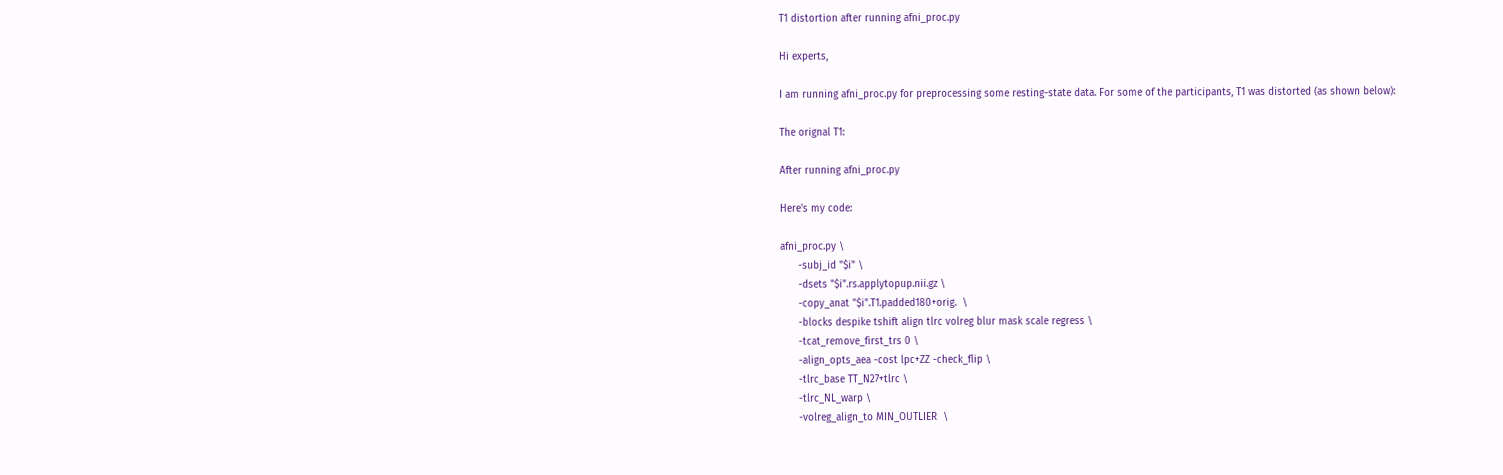T1 distortion after running afni_proc.py

Hi experts,

I am running afni_proc.py for preprocessing some resting-state data. For some of the participants, T1 was distorted (as shown below):

The orignal T1:

After running afni_proc.py

Here's my code:

afni_proc.py \
      -subj_id "$i" \
      -dsets "$i".rs.applytopup.nii.gz \
      -copy_anat "$i".T1.padded180+orig.  \
      -blocks despike tshift align tlrc volreg blur mask scale regress \
      -tcat_remove_first_trs 0 \
      -align_opts_aea -cost lpc+ZZ -check_flip \
      -tlrc_base TT_N27+tlrc \
      -tlrc_NL_warp \
      -volreg_align_to MIN_OUTLIER  \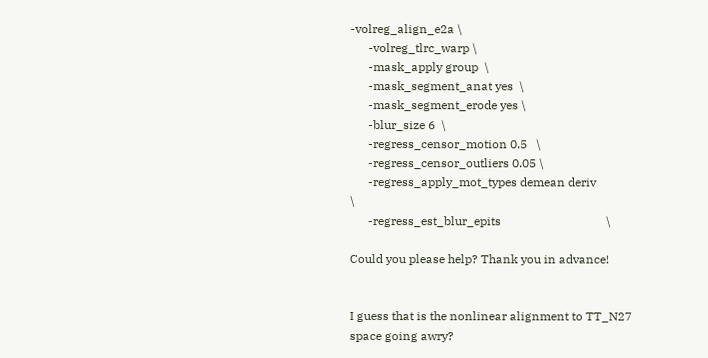-volreg_align_e2a \
      -volreg_tlrc_warp \
      -mask_apply group  \
      -mask_segment_anat yes  \
      -mask_segment_erode yes \
      -blur_size 6  \
      -regress_censor_motion 0.5   \
      -regress_censor_outliers 0.05 \
      -regress_apply_mot_types demean deriv                     \
      -regress_est_blur_epits                                   \

Could you please help? Thank you in advance!


I guess that is the nonlinear alignment to TT_N27 space going awry?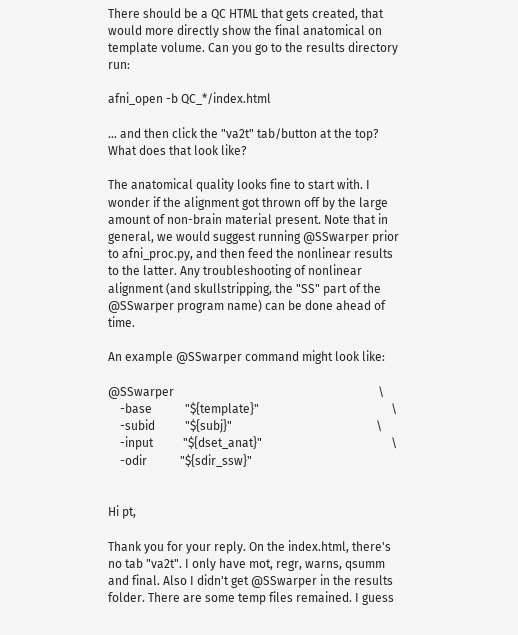There should be a QC HTML that gets created, that would more directly show the final anatomical on template volume. Can you go to the results directory run:

afni_open -b QC_*/index.html

... and then click the "va2t" tab/button at the top? What does that look like?

The anatomical quality looks fine to start with. I wonder if the alignment got thrown off by the large amount of non-brain material present. Note that in general, we would suggest running @SSwarper prior to afni_proc.py, and then feed the nonlinear results to the latter. Any troubleshooting of nonlinear alignment (and skullstripping, the "SS" part of the @SSwarper program name) can be done ahead of time.

An example @SSwarper command might look like:

@SSwarper                                                                    \
    -base           "${template}"                                            \
    -subid          "${subj}"                                                \
    -input          "${dset_anat}"                                           \
    -odir           "${sdir_ssw}"


Hi pt,

Thank you for your reply. On the index.html, there's no tab "va2t". I only have mot, regr, warns, qsumm and final. Also I didn't get @SSwarper in the results folder. There are some temp files remained. I guess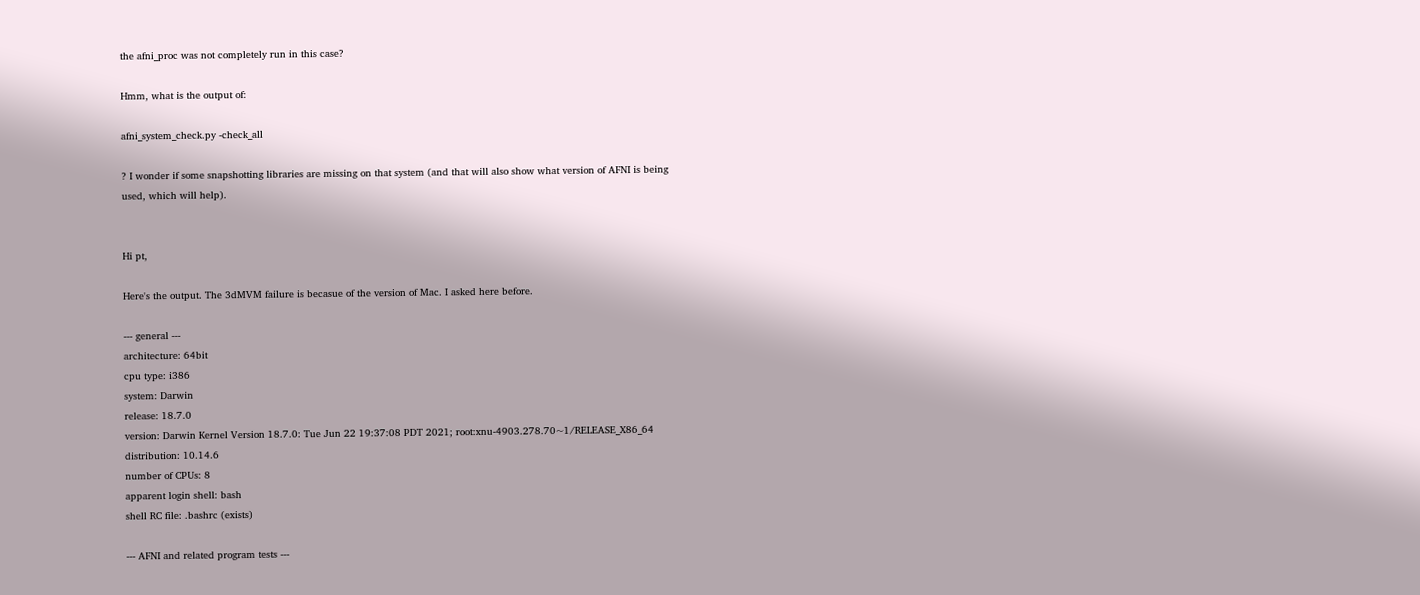the afni_proc was not completely run in this case?

Hmm, what is the output of:

afni_system_check.py -check_all

? I wonder if some snapshotting libraries are missing on that system (and that will also show what version of AFNI is being used, which will help).


Hi pt,

Here's the output. The 3dMVM failure is becasue of the version of Mac. I asked here before.

--- general ---
architecture: 64bit
cpu type: i386
system: Darwin
release: 18.7.0
version: Darwin Kernel Version 18.7.0: Tue Jun 22 19:37:08 PDT 2021; root:xnu-4903.278.70~1/RELEASE_X86_64
distribution: 10.14.6
number of CPUs: 8
apparent login shell: bash
shell RC file: .bashrc (exists)

--- AFNI and related program tests ---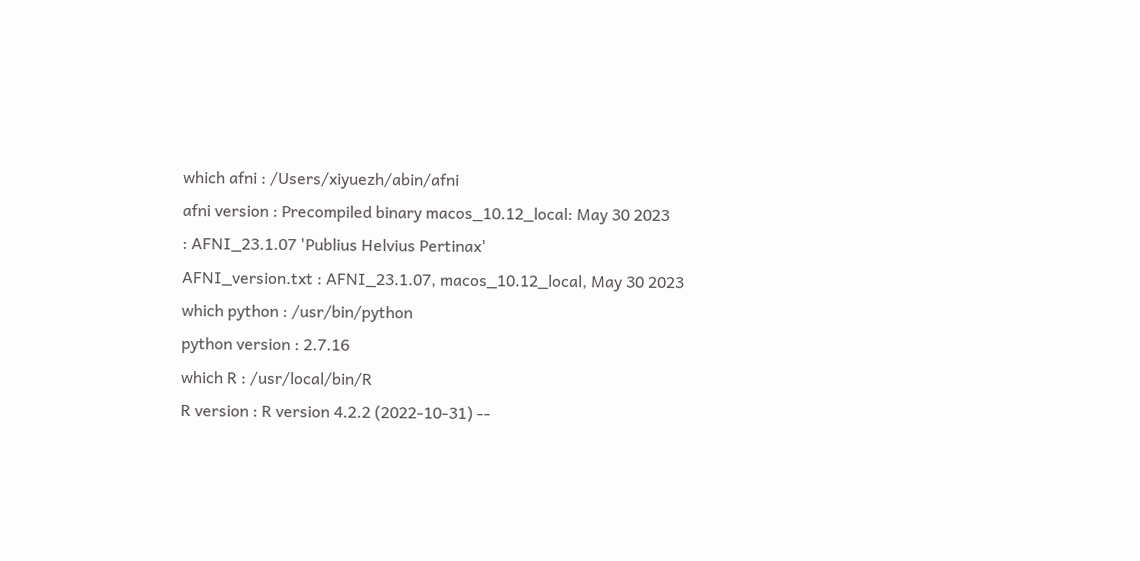which afni : /Users/xiyuezh/abin/afni
afni version : Precompiled binary macos_10.12_local: May 30 2023
: AFNI_23.1.07 'Publius Helvius Pertinax'
AFNI_version.txt : AFNI_23.1.07, macos_10.12_local, May 30 2023
which python : /usr/bin/python
python version : 2.7.16
which R : /usr/local/bin/R
R version : R version 4.2.2 (2022-10-31) --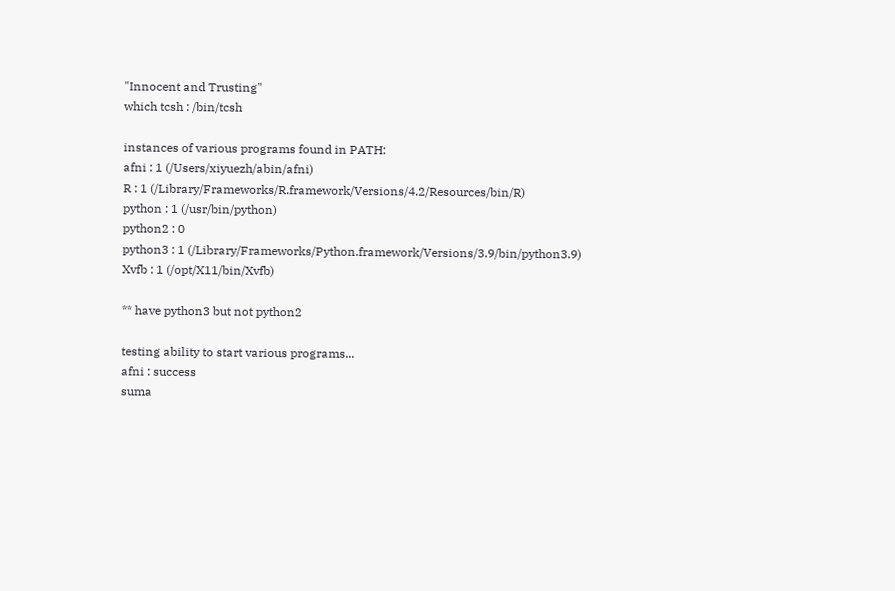"Innocent and Trusting"
which tcsh : /bin/tcsh

instances of various programs found in PATH:
afni : 1 (/Users/xiyuezh/abin/afni)
R : 1 (/Library/Frameworks/R.framework/Versions/4.2/Resources/bin/R)
python : 1 (/usr/bin/python)
python2 : 0
python3 : 1 (/Library/Frameworks/Python.framework/Versions/3.9/bin/python3.9)
Xvfb : 1 (/opt/X11/bin/Xvfb)

** have python3 but not python2

testing ability to start various programs...
afni : success
suma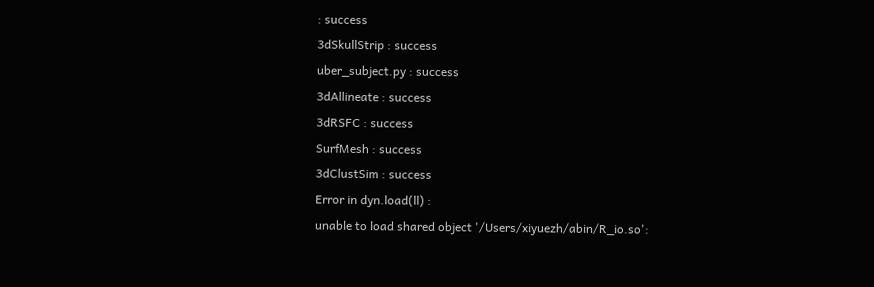: success
3dSkullStrip : success
uber_subject.py : success
3dAllineate : success
3dRSFC : success
SurfMesh : success
3dClustSim : success
Error in dyn.load(ll) :
unable to load shared object '/Users/xiyuezh/abin/R_io.so':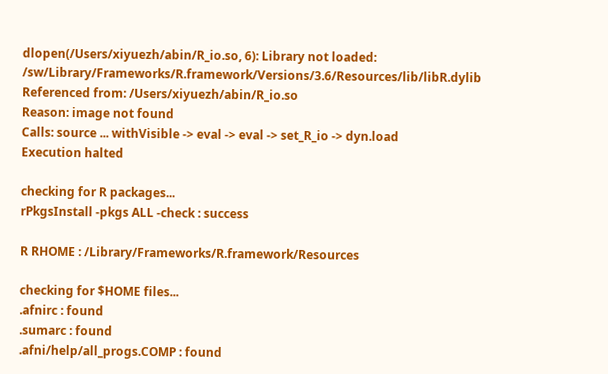dlopen(/Users/xiyuezh/abin/R_io.so, 6): Library not loaded: /sw/Library/Frameworks/R.framework/Versions/3.6/Resources/lib/libR.dylib
Referenced from: /Users/xiyuezh/abin/R_io.so
Reason: image not found
Calls: source ... withVisible -> eval -> eval -> set_R_io -> dyn.load
Execution halted

checking for R packages...
rPkgsInstall -pkgs ALL -check : success

R RHOME : /Library/Frameworks/R.framework/Resources

checking for $HOME files...
.afnirc : found
.sumarc : found
.afni/help/all_progs.COMP : found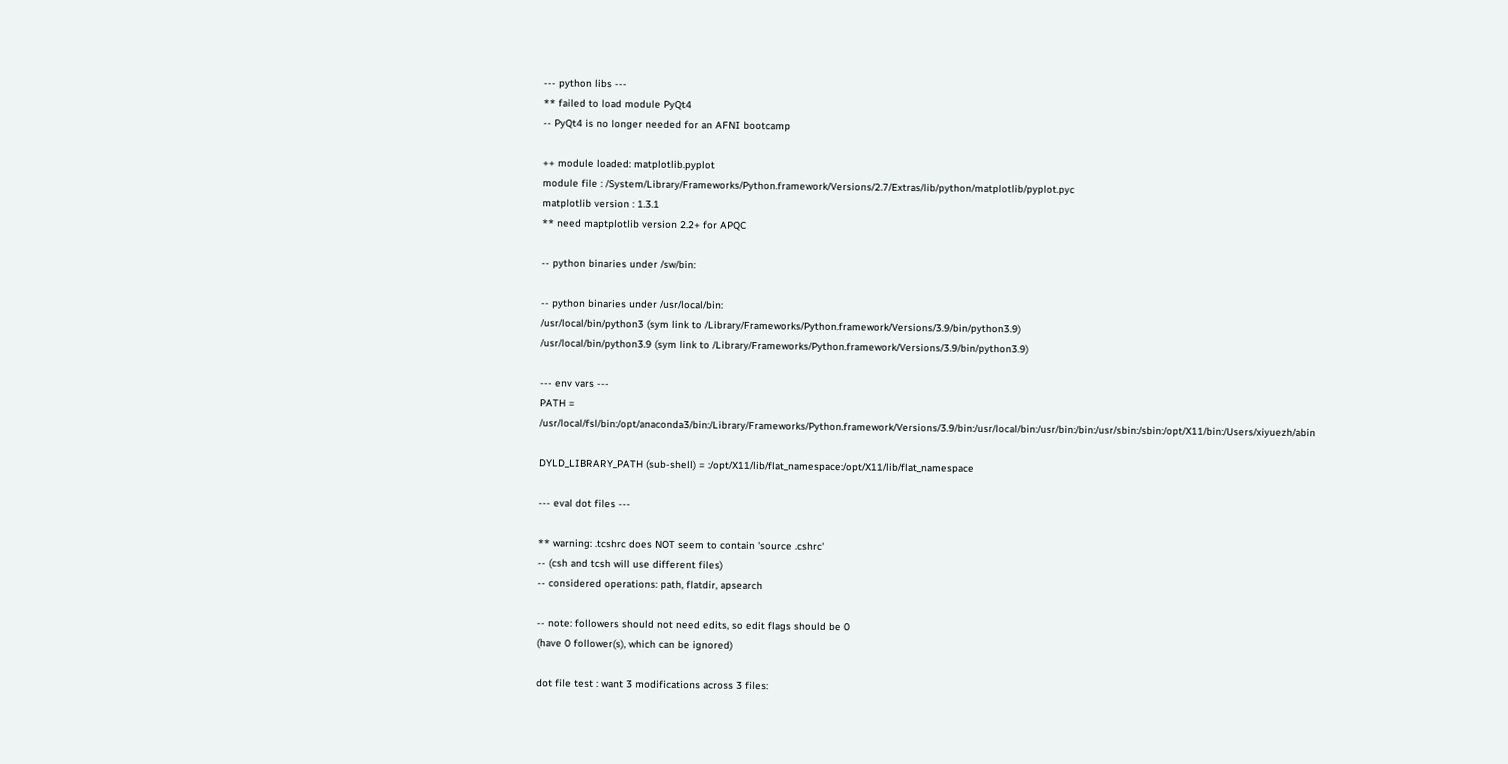--- python libs ---
** failed to load module PyQt4
-- PyQt4 is no longer needed for an AFNI bootcamp

++ module loaded: matplotlib.pyplot
module file : /System/Library/Frameworks/Python.framework/Versions/2.7/Extras/lib/python/matplotlib/pyplot.pyc
matplotlib version : 1.3.1
** need maptplotlib version 2.2+ for APQC

-- python binaries under /sw/bin:

-- python binaries under /usr/local/bin:
/usr/local/bin/python3 (sym link to /Library/Frameworks/Python.framework/Versions/3.9/bin/python3.9)
/usr/local/bin/python3.9 (sym link to /Library/Frameworks/Python.framework/Versions/3.9/bin/python3.9)

--- env vars ---
PATH = /usr/local/fsl/bin:/opt/anaconda3/bin:/Library/Frameworks/Python.framework/Versions/3.9/bin:/usr/local/bin:/usr/bin:/bin:/usr/sbin:/sbin:/opt/X11/bin:/Users/xiyuezh/abin

DYLD_LIBRARY_PATH (sub-shell) = :/opt/X11/lib/flat_namespace:/opt/X11/lib/flat_namespace

--- eval dot files ---

** warning: .tcshrc does NOT seem to contain 'source .cshrc'
-- (csh and tcsh will use different files)
-- considered operations: path, flatdir, apsearch

-- note: followers should not need edits, so edit flags should be 0
(have 0 follower(s), which can be ignored)

dot file test : want 3 modifications across 3 files: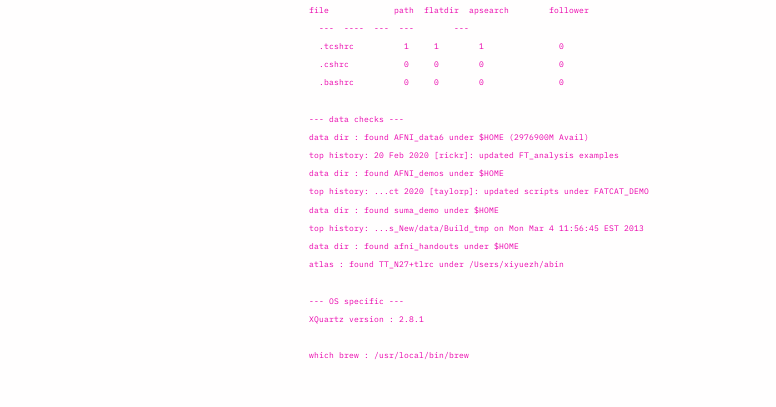file             path  flatdir  apsearch        follower
  ---  ----  ---  ---        ---
  .tcshrc          1     1        1               0
  .cshrc           0     0        0               0
  .bashrc          0     0        0               0

--- data checks ---
data dir : found AFNI_data6 under $HOME (2976900M Avail)
top history: 20 Feb 2020 [rickr]: updated FT_analysis examples
data dir : found AFNI_demos under $HOME
top history: ...ct 2020 [taylorp]: updated scripts under FATCAT_DEMO
data dir : found suma_demo under $HOME
top history: ...s_New/data/Build_tmp on Mon Mar 4 11:56:45 EST 2013
data dir : found afni_handouts under $HOME
atlas : found TT_N27+tlrc under /Users/xiyuezh/abin

--- OS specific ---
XQuartz version : 2.8.1

which brew : /usr/local/bin/brew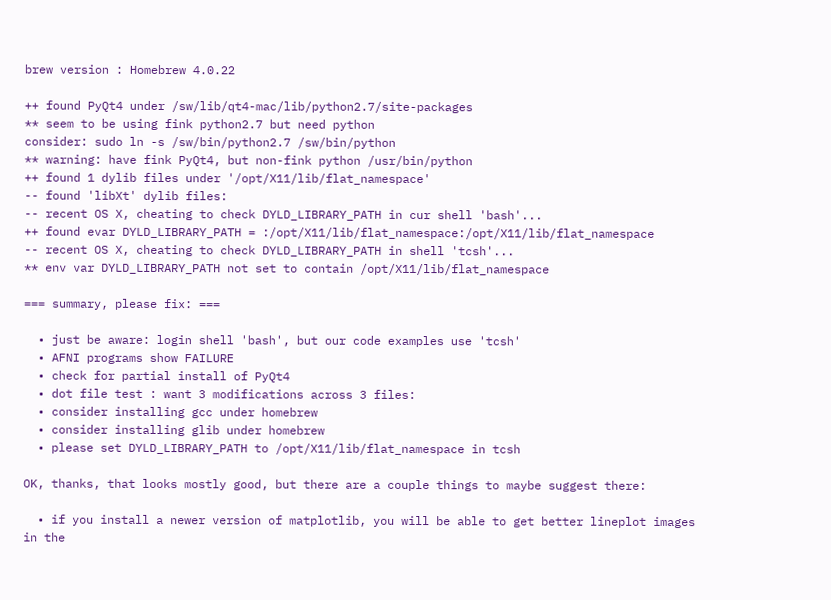brew version : Homebrew 4.0.22

++ found PyQt4 under /sw/lib/qt4-mac/lib/python2.7/site-packages
** seem to be using fink python2.7 but need python
consider: sudo ln -s /sw/bin/python2.7 /sw/bin/python
** warning: have fink PyQt4, but non-fink python /usr/bin/python
++ found 1 dylib files under '/opt/X11/lib/flat_namespace'
-- found 'libXt' dylib files:
-- recent OS X, cheating to check DYLD_LIBRARY_PATH in cur shell 'bash'...
++ found evar DYLD_LIBRARY_PATH = :/opt/X11/lib/flat_namespace:/opt/X11/lib/flat_namespace
-- recent OS X, cheating to check DYLD_LIBRARY_PATH in shell 'tcsh'...
** env var DYLD_LIBRARY_PATH not set to contain /opt/X11/lib/flat_namespace

=== summary, please fix: ===

  • just be aware: login shell 'bash', but our code examples use 'tcsh'
  • AFNI programs show FAILURE
  • check for partial install of PyQt4
  • dot file test : want 3 modifications across 3 files:
  • consider installing gcc under homebrew
  • consider installing glib under homebrew
  • please set DYLD_LIBRARY_PATH to /opt/X11/lib/flat_namespace in tcsh

OK, thanks, that looks mostly good, but there are a couple things to maybe suggest there:

  • if you install a newer version of matplotlib, you will be able to get better lineplot images in the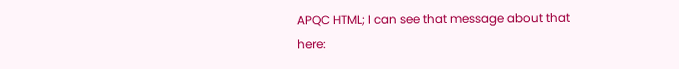APQC HTML; I can see that message about that here: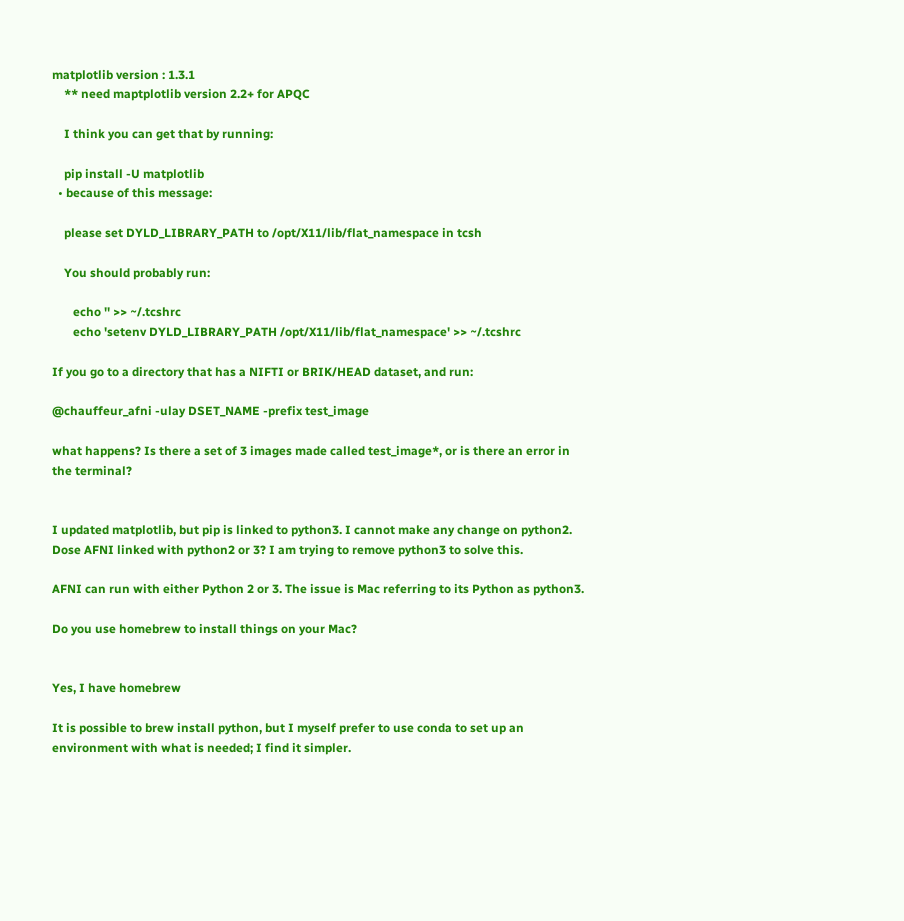matplotlib version : 1.3.1
    ** need maptplotlib version 2.2+ for APQC

    I think you can get that by running:

    pip install -U matplotlib
  • because of this message:

    please set DYLD_LIBRARY_PATH to /opt/X11/lib/flat_namespace in tcsh

    You should probably run:

       echo '' >> ~/.tcshrc
       echo 'setenv DYLD_LIBRARY_PATH /opt/X11/lib/flat_namespace' >> ~/.tcshrc

If you go to a directory that has a NIFTI or BRIK/HEAD dataset, and run:

@chauffeur_afni -ulay DSET_NAME -prefix test_image

what happens? Is there a set of 3 images made called test_image*, or is there an error in the terminal?


I updated matplotlib, but pip is linked to python3. I cannot make any change on python2. Dose AFNI linked with python2 or 3? I am trying to remove python3 to solve this.

AFNI can run with either Python 2 or 3. The issue is Mac referring to its Python as python3.

Do you use homebrew to install things on your Mac?


Yes, I have homebrew

It is possible to brew install python, but I myself prefer to use conda to set up an environment with what is needed; I find it simpler.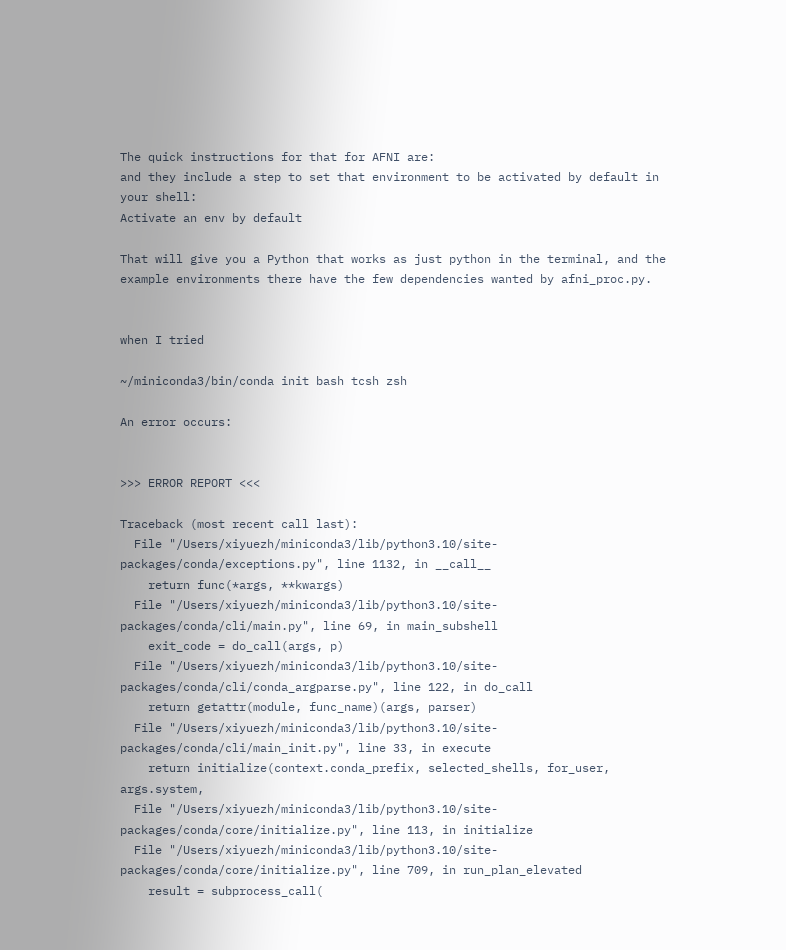The quick instructions for that for AFNI are:
and they include a step to set that environment to be activated by default in your shell:
Activate an env by default

That will give you a Python that works as just python in the terminal, and the example environments there have the few dependencies wanted by afni_proc.py.


when I tried

~/miniconda3/bin/conda init bash tcsh zsh

An error occurs:


>>> ERROR REPORT <<<

Traceback (most recent call last):
  File "/Users/xiyuezh/miniconda3/lib/python3.10/site-packages/conda/exceptions.py", line 1132, in __call__
    return func(*args, **kwargs)
  File "/Users/xiyuezh/miniconda3/lib/python3.10/site-packages/conda/cli/main.py", line 69, in main_subshell
    exit_code = do_call(args, p)
  File "/Users/xiyuezh/miniconda3/lib/python3.10/site-packages/conda/cli/conda_argparse.py", line 122, in do_call
    return getattr(module, func_name)(args, parser)
  File "/Users/xiyuezh/miniconda3/lib/python3.10/site-packages/conda/cli/main_init.py", line 33, in execute
    return initialize(context.conda_prefix, selected_shells, for_user, args.system,
  File "/Users/xiyuezh/miniconda3/lib/python3.10/site-packages/conda/core/initialize.py", line 113, in initialize
  File "/Users/xiyuezh/miniconda3/lib/python3.10/site-packages/conda/core/initialize.py", line 709, in run_plan_elevated
    result = subprocess_call(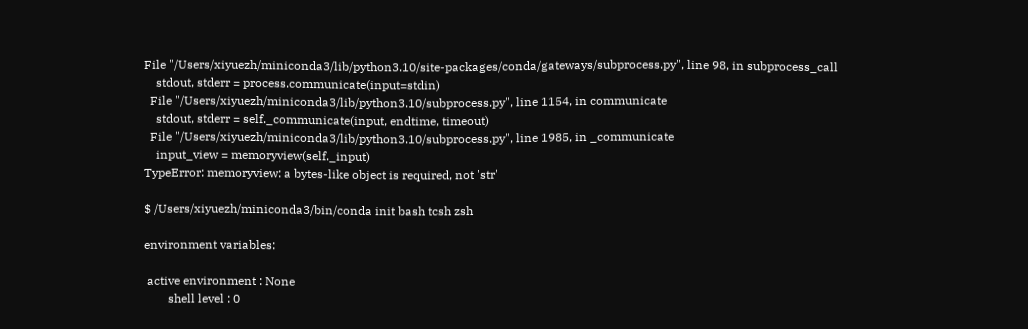File "/Users/xiyuezh/miniconda3/lib/python3.10/site-packages/conda/gateways/subprocess.py", line 98, in subprocess_call
    stdout, stderr = process.communicate(input=stdin)
  File "/Users/xiyuezh/miniconda3/lib/python3.10/subprocess.py", line 1154, in communicate
    stdout, stderr = self._communicate(input, endtime, timeout)
  File "/Users/xiyuezh/miniconda3/lib/python3.10/subprocess.py", line 1985, in _communicate
    input_view = memoryview(self._input)
TypeError: memoryview: a bytes-like object is required, not 'str'

$ /Users/xiyuezh/miniconda3/bin/conda init bash tcsh zsh

environment variables:

 active environment : None
        shell level : 0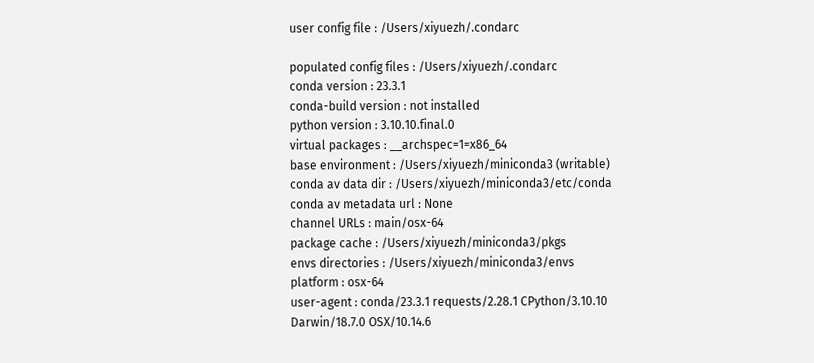user config file : /Users/xiyuezh/.condarc

populated config files : /Users/xiyuezh/.condarc
conda version : 23.3.1
conda-build version : not installed
python version : 3.10.10.final.0
virtual packages : __archspec=1=x86_64
base environment : /Users/xiyuezh/miniconda3 (writable)
conda av data dir : /Users/xiyuezh/miniconda3/etc/conda
conda av metadata url : None
channel URLs : main/osx-64
package cache : /Users/xiyuezh/miniconda3/pkgs
envs directories : /Users/xiyuezh/miniconda3/envs
platform : osx-64
user-agent : conda/23.3.1 requests/2.28.1 CPython/3.10.10 Darwin/18.7.0 OSX/10.14.6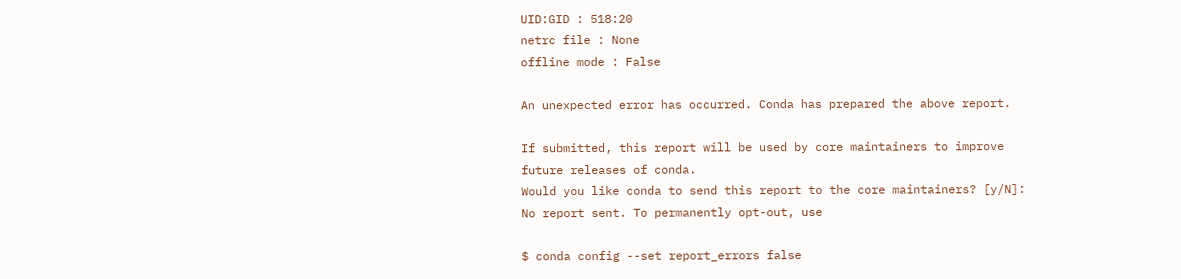UID:GID : 518:20
netrc file : None
offline mode : False

An unexpected error has occurred. Conda has prepared the above report.

If submitted, this report will be used by core maintainers to improve
future releases of conda.
Would you like conda to send this report to the core maintainers? [y/N]:
No report sent. To permanently opt-out, use

$ conda config --set report_errors false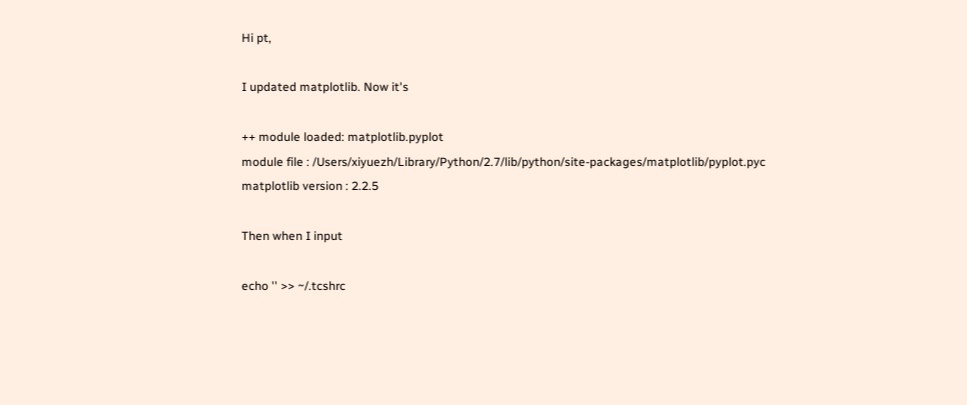Hi pt,

I updated matplotlib. Now it's

++ module loaded: matplotlib.pyplot
module file : /Users/xiyuezh/Library/Python/2.7/lib/python/site-packages/matplotlib/pyplot.pyc
matplotlib version : 2.2.5

Then when I input

echo '' >> ~/.tcshrc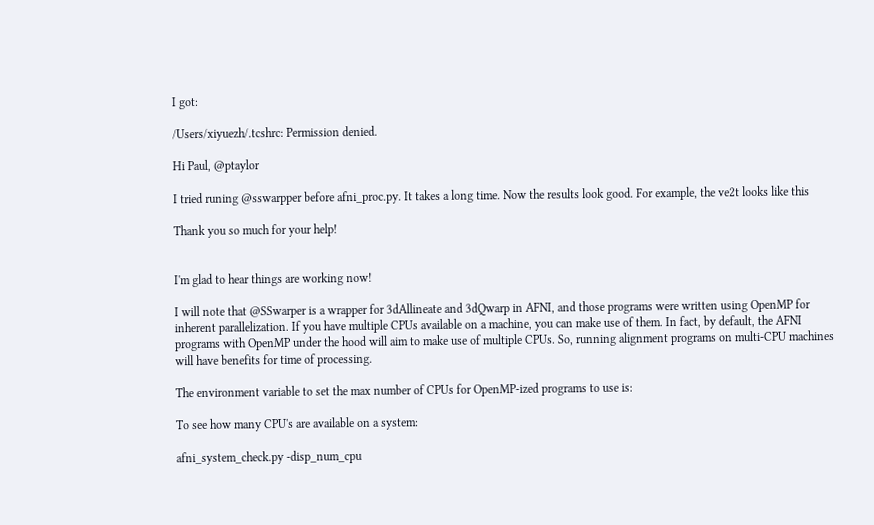I got:

/Users/xiyuezh/.tcshrc: Permission denied.

Hi Paul, @ptaylor

I tried runing @sswarpper before afni_proc.py. It takes a long time. Now the results look good. For example, the ve2t looks like this

Thank you so much for your help!


I'm glad to hear things are working now!

I will note that @SSwarper is a wrapper for 3dAllineate and 3dQwarp in AFNI, and those programs were written using OpenMP for inherent parallelization. If you have multiple CPUs available on a machine, you can make use of them. In fact, by default, the AFNI programs with OpenMP under the hood will aim to make use of multiple CPUs. So, running alignment programs on multi-CPU machines will have benefits for time of processing.

The environment variable to set the max number of CPUs for OpenMP-ized programs to use is:

To see how many CPU's are available on a system:

afni_system_check.py -disp_num_cpu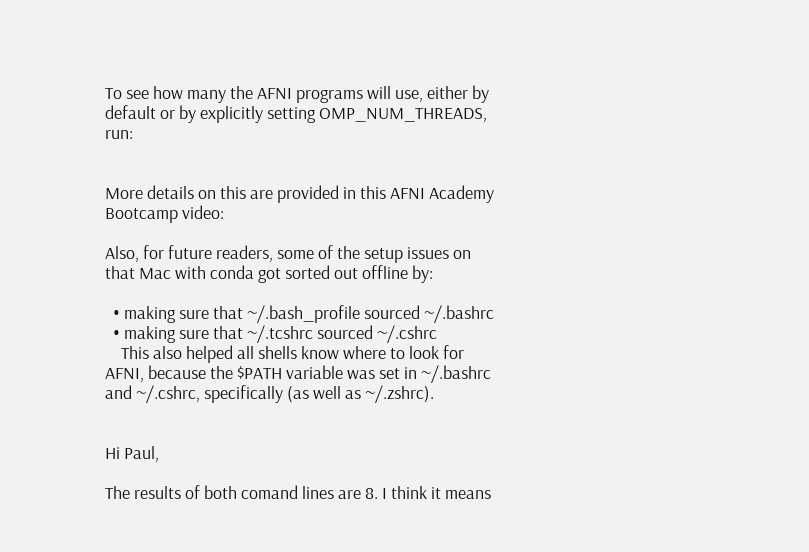To see how many the AFNI programs will use, either by default or by explicitly setting OMP_NUM_THREADS, run:


More details on this are provided in this AFNI Academy Bootcamp video:

Also, for future readers, some of the setup issues on that Mac with conda got sorted out offline by:

  • making sure that ~/.bash_profile sourced ~/.bashrc
  • making sure that ~/.tcshrc sourced ~/.cshrc
    This also helped all shells know where to look for AFNI, because the $PATH variable was set in ~/.bashrc and ~/.cshrc, specifically (as well as ~/.zshrc).


Hi Paul,

The results of both comand lines are 8. I think it means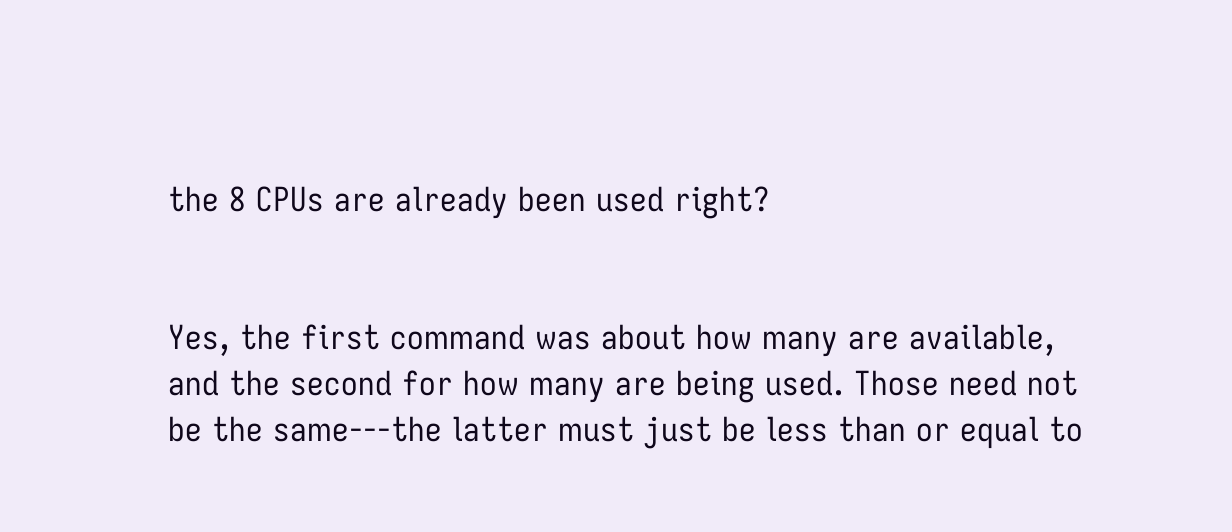the 8 CPUs are already been used right?


Yes, the first command was about how many are available, and the second for how many are being used. Those need not be the same---the latter must just be less than or equal to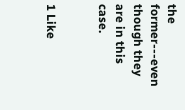the former---even though they are in this case.


1 Like